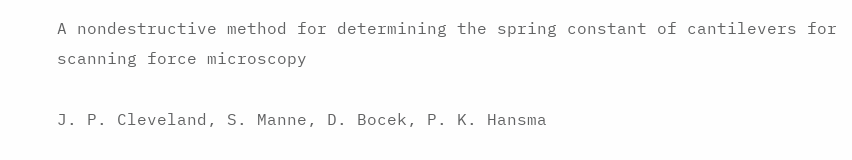A nondestructive method for determining the spring constant of cantilevers for scanning force microscopy

J. P. Cleveland, S. Manne, D. Bocek, P. K. Hansma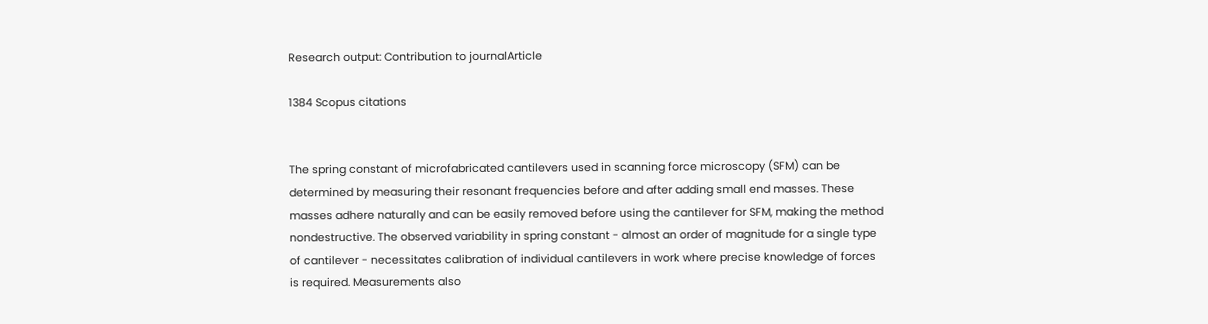Research output: Contribution to journalArticle

1384 Scopus citations


The spring constant of microfabricated cantilevers used in scanning force microscopy (SFM) can be determined by measuring their resonant frequencies before and after adding small end masses. These masses adhere naturally and can be easily removed before using the cantilever for SFM, making the method nondestructive. The observed variability in spring constant - almost an order of magnitude for a single type of cantilever - necessitates calibration of individual cantilevers in work where precise knowledge of forces is required. Measurements also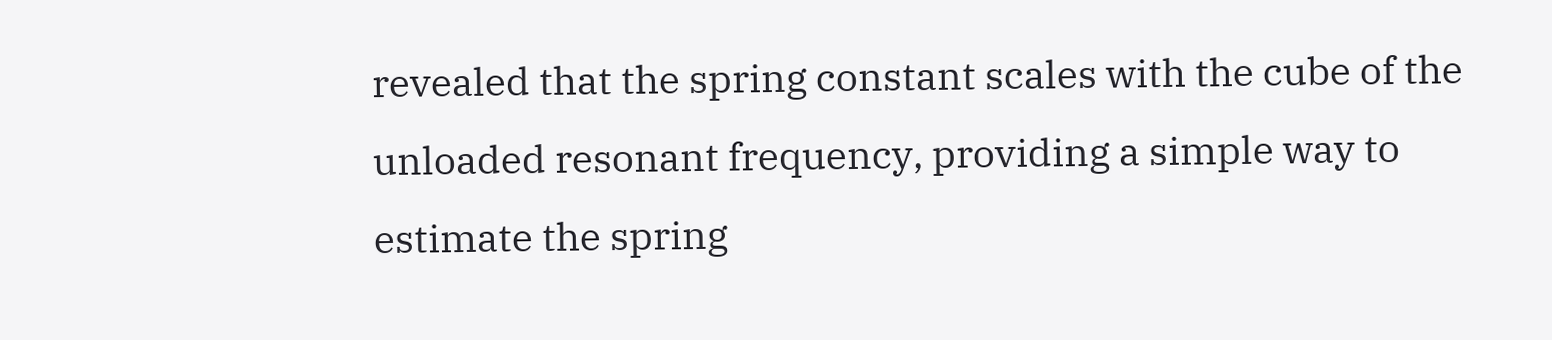revealed that the spring constant scales with the cube of the unloaded resonant frequency, providing a simple way to estimate the spring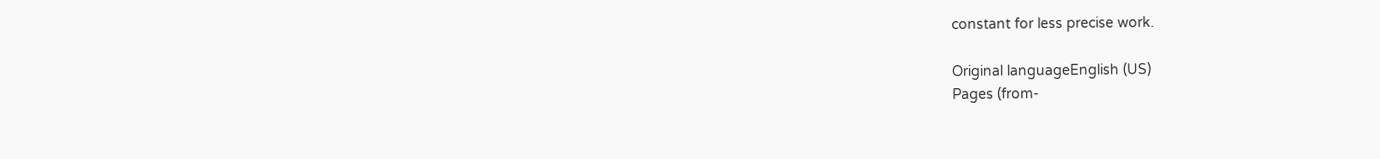constant for less precise work.

Original languageEnglish (US)
Pages (from-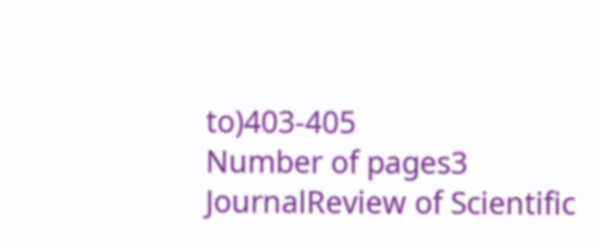to)403-405
Number of pages3
JournalReview of Scientific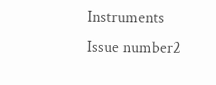Instruments
Issue number2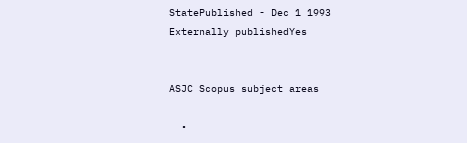StatePublished - Dec 1 1993
Externally publishedYes


ASJC Scopus subject areas

  •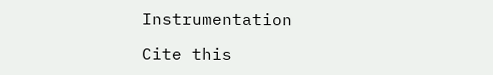Instrumentation

Cite this